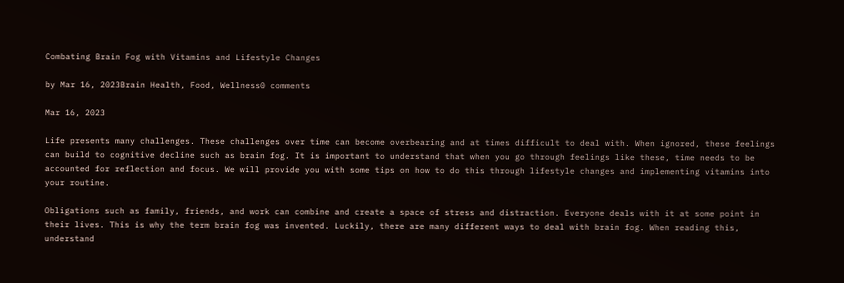Combating Brain Fog with Vitamins and Lifestyle Changes

by Mar 16, 2023Brain Health, Food, Wellness0 comments

Mar 16, 2023

Life presents many challenges. These challenges over time can become overbearing and at times difficult to deal with. When ignored, these feelings can build to cognitive decline such as brain fog. It is important to understand that when you go through feelings like these, time needs to be accounted for reflection and focus. We will provide you with some tips on how to do this through lifestyle changes and implementing vitamins into your routine.

Obligations such as family, friends, and work can combine and create a space of stress and distraction. Everyone deals with it at some point in their lives. This is why the term brain fog was invented. Luckily, there are many different ways to deal with brain fog. When reading this, understand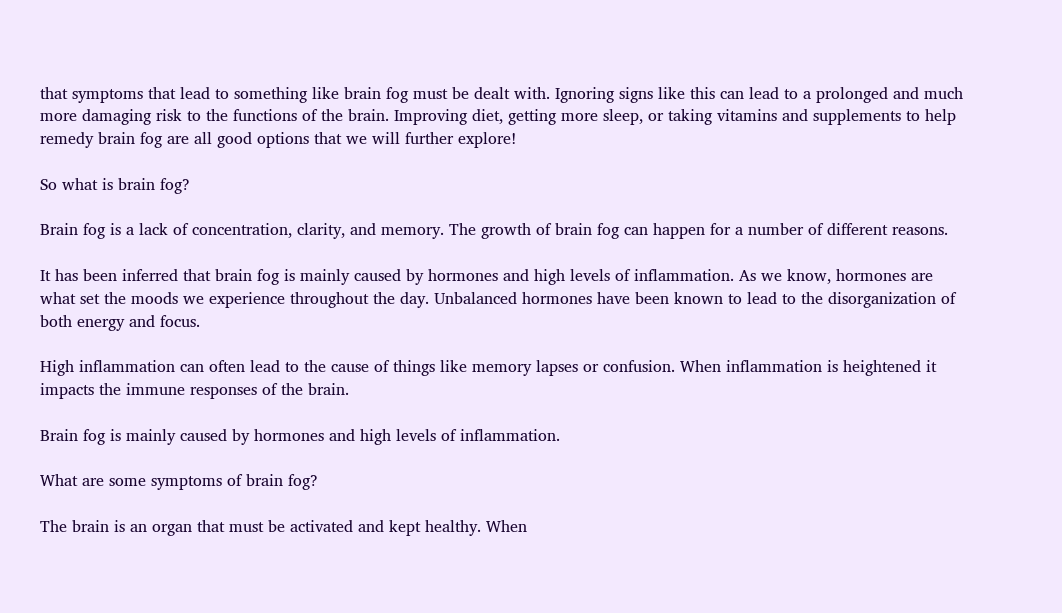that symptoms that lead to something like brain fog must be dealt with. Ignoring signs like this can lead to a prolonged and much more damaging risk to the functions of the brain. Improving diet, getting more sleep, or taking vitamins and supplements to help remedy brain fog are all good options that we will further explore!

So what is brain fog?

Brain fog is a lack of concentration, clarity, and memory. The growth of brain fog can happen for a number of different reasons.

It has been inferred that brain fog is mainly caused by hormones and high levels of inflammation. As we know, hormones are what set the moods we experience throughout the day. Unbalanced hormones have been known to lead to the disorganization of both energy and focus.

High inflammation can often lead to the cause of things like memory lapses or confusion. When inflammation is heightened it impacts the immune responses of the brain.

Brain fog is mainly caused by hormones and high levels of inflammation.

What are some symptoms of brain fog?

The brain is an organ that must be activated and kept healthy. When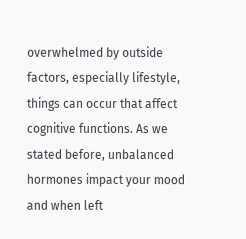overwhelmed by outside factors, especially lifestyle, things can occur that affect cognitive functions. As we stated before, unbalanced hormones impact your mood and when left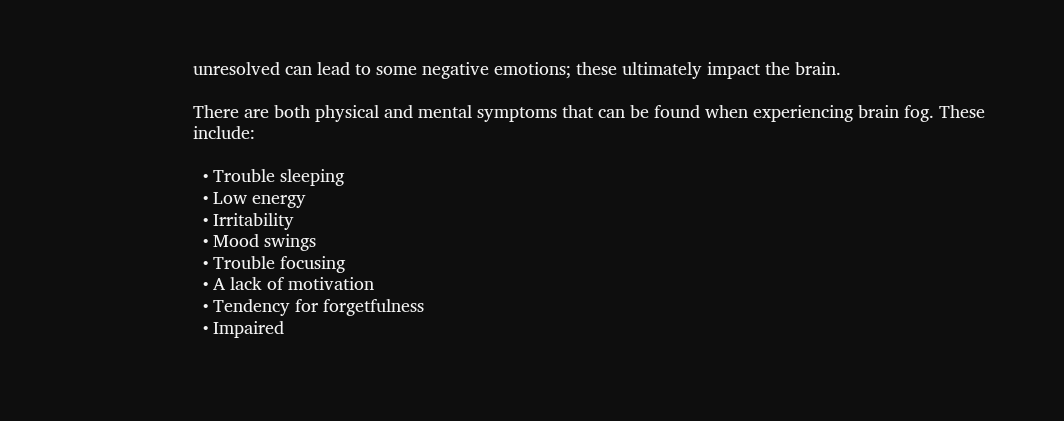unresolved can lead to some negative emotions; these ultimately impact the brain.

There are both physical and mental symptoms that can be found when experiencing brain fog. These include:

  • Trouble sleeping
  • Low energy
  • Irritability
  • Mood swings
  • Trouble focusing
  • A lack of motivation
  • Tendency for forgetfulness
  • Impaired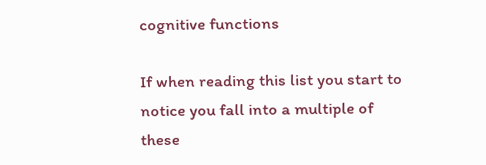cognitive functions

If when reading this list you start to notice you fall into a multiple of these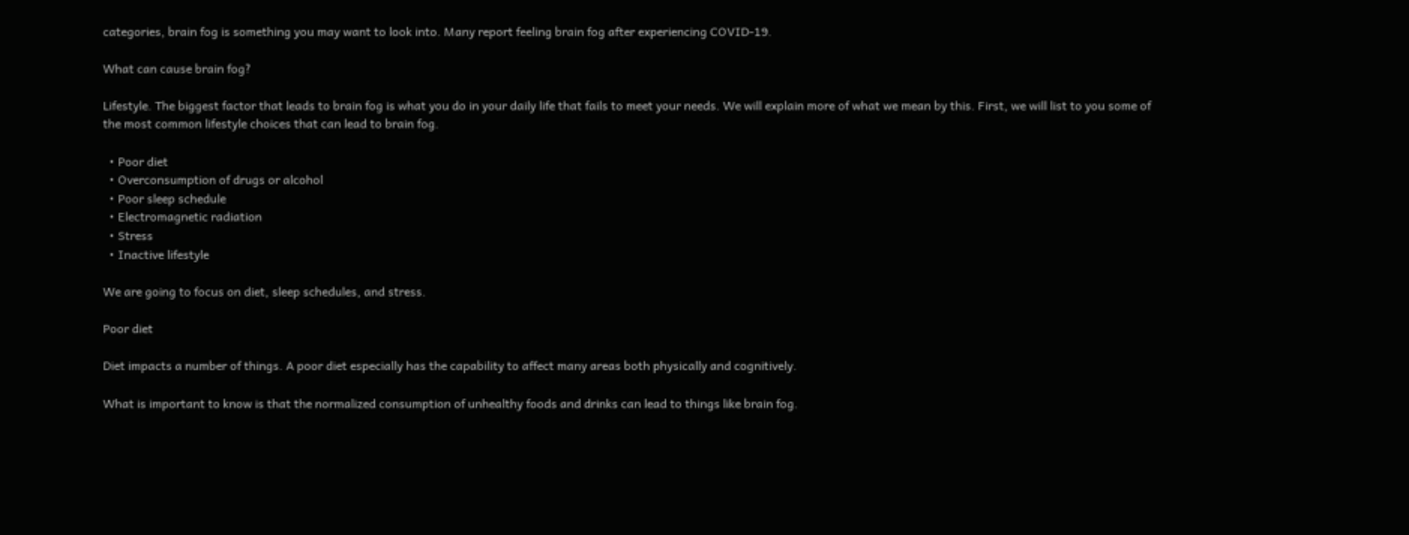categories, brain fog is something you may want to look into. Many report feeling brain fog after experiencing COVID-19.

What can cause brain fog?

Lifestyle. The biggest factor that leads to brain fog is what you do in your daily life that fails to meet your needs. We will explain more of what we mean by this. First, we will list to you some of the most common lifestyle choices that can lead to brain fog.

  • Poor diet
  • Overconsumption of drugs or alcohol
  • Poor sleep schedule
  • Electromagnetic radiation
  • Stress
  • Inactive lifestyle

We are going to focus on diet, sleep schedules, and stress.

Poor diet

Diet impacts a number of things. A poor diet especially has the capability to affect many areas both physically and cognitively.

What is important to know is that the normalized consumption of unhealthy foods and drinks can lead to things like brain fog.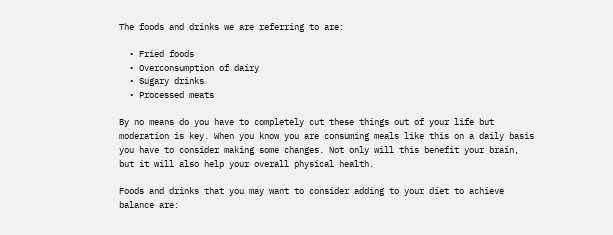The foods and drinks we are referring to are:

  • Fried foods
  • Overconsumption of dairy
  • Sugary drinks
  • Processed meats

By no means do you have to completely cut these things out of your life but moderation is key. When you know you are consuming meals like this on a daily basis you have to consider making some changes. Not only will this benefit your brain, but it will also help your overall physical health.

Foods and drinks that you may want to consider adding to your diet to achieve balance are: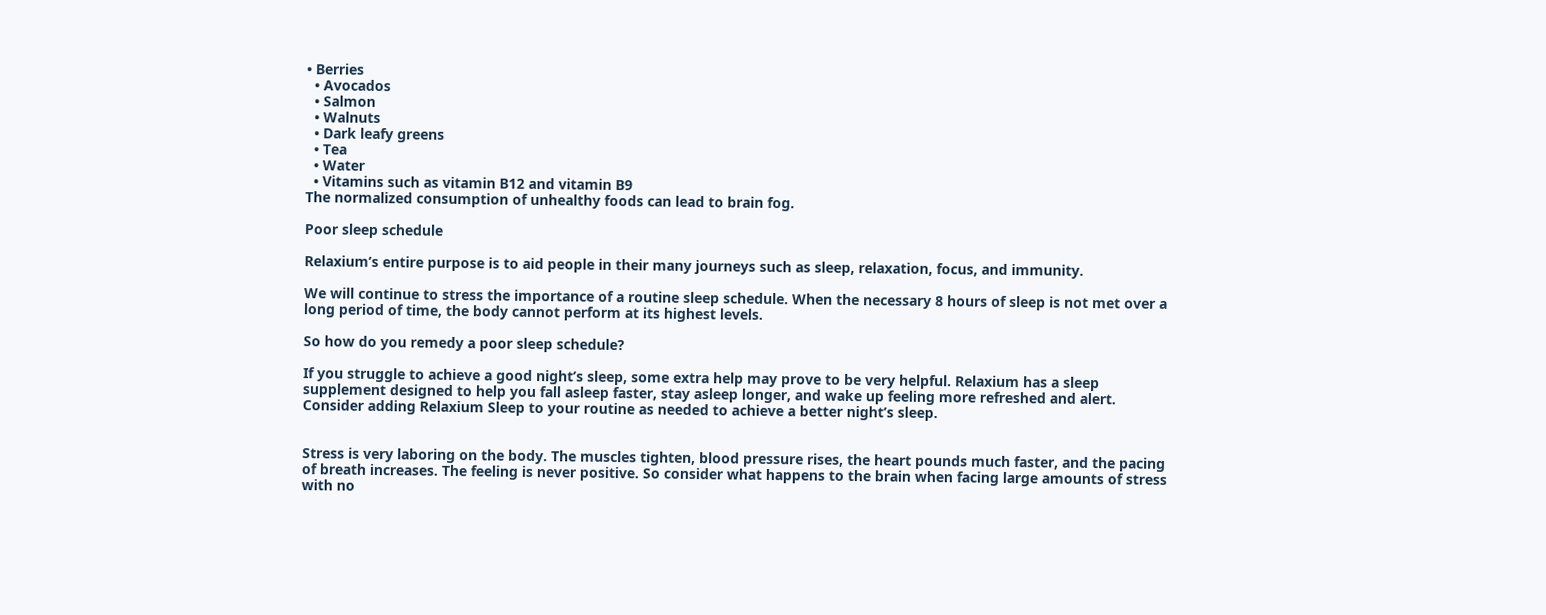• Berries
  • Avocados
  • Salmon
  • Walnuts
  • Dark leafy greens
  • Tea
  • Water
  • Vitamins such as vitamin B12 and vitamin B9
The normalized consumption of unhealthy foods can lead to brain fog.

Poor sleep schedule

Relaxium’s entire purpose is to aid people in their many journeys such as sleep, relaxation, focus, and immunity.

We will continue to stress the importance of a routine sleep schedule. When the necessary 8 hours of sleep is not met over a long period of time, the body cannot perform at its highest levels.

So how do you remedy a poor sleep schedule?

If you struggle to achieve a good night’s sleep, some extra help may prove to be very helpful. Relaxium has a sleep supplement designed to help you fall asleep faster, stay asleep longer, and wake up feeling more refreshed and alert. Consider adding Relaxium Sleep to your routine as needed to achieve a better night’s sleep.


Stress is very laboring on the body. The muscles tighten, blood pressure rises, the heart pounds much faster, and the pacing of breath increases. The feeling is never positive. So consider what happens to the brain when facing large amounts of stress with no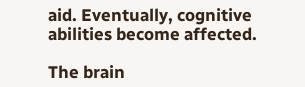aid. Eventually, cognitive abilities become affected.

The brain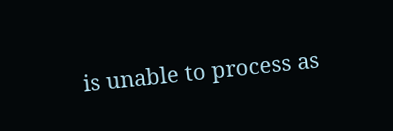is unable to process as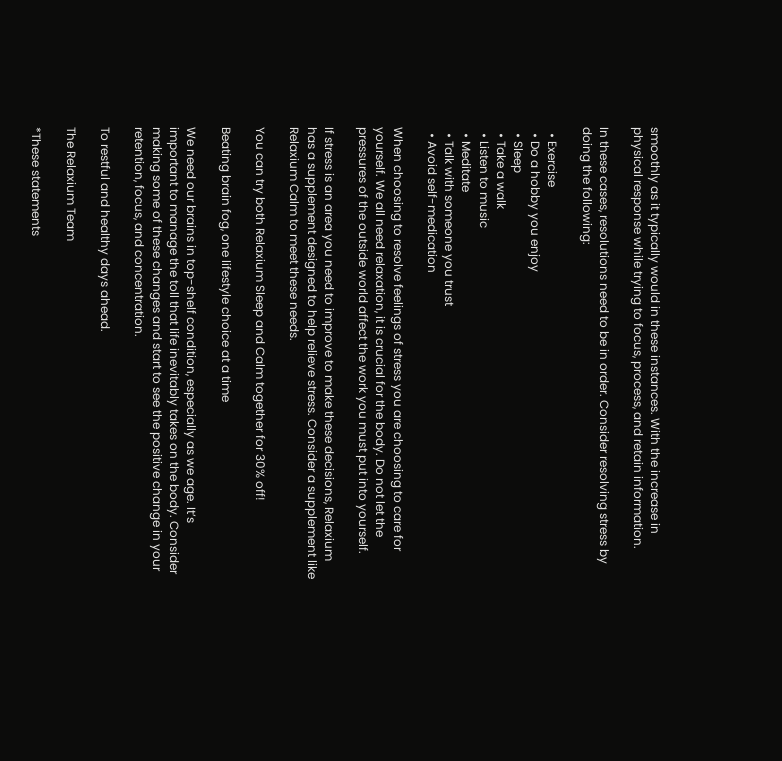smoothly as it typically would in these instances. With the increase in physical response while trying to focus, process, and retain information.

In these cases, resolutions need to be in order. Consider resolving stress by doing the following:

  • Exercise
  • Do a hobby you enjoy
  • Sleep
  • Take a walk
  • Listen to music
  • Meditate
  • Talk with someone you trust
  • Avoid self-medication

When choosing to resolve feelings of stress you are choosing to care for yourself. We all need relaxation, it is crucial for the body. Do not let the pressures of the outside world affect the work you must put into yourself.

If stress is an area you need to improve to make these decisions, Relaxium has a supplement designed to help relieve stress. Consider a supplement like Relaxium Calm to meet these needs.

You can try both Relaxium Sleep and Calm together for 30% off!

Beating brain fog, one lifestyle choice at a time

We need our brains in top-shelf condition, especially as we age. It’s important to manage the toll that life inevitably takes on the body. Consider making some of these changes and start to see the positive change in your retention, focus, and concentration.

To restful and healthy days ahead.

The Relaxium Team

*These statements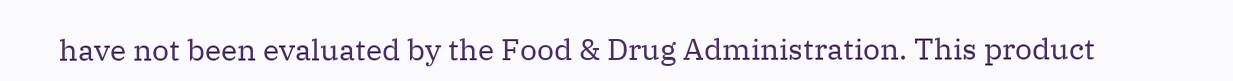have not been evaluated by the Food & Drug Administration. This product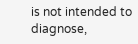is not intended to diagnose,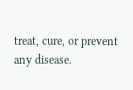treat, cure, or prevent any disease.